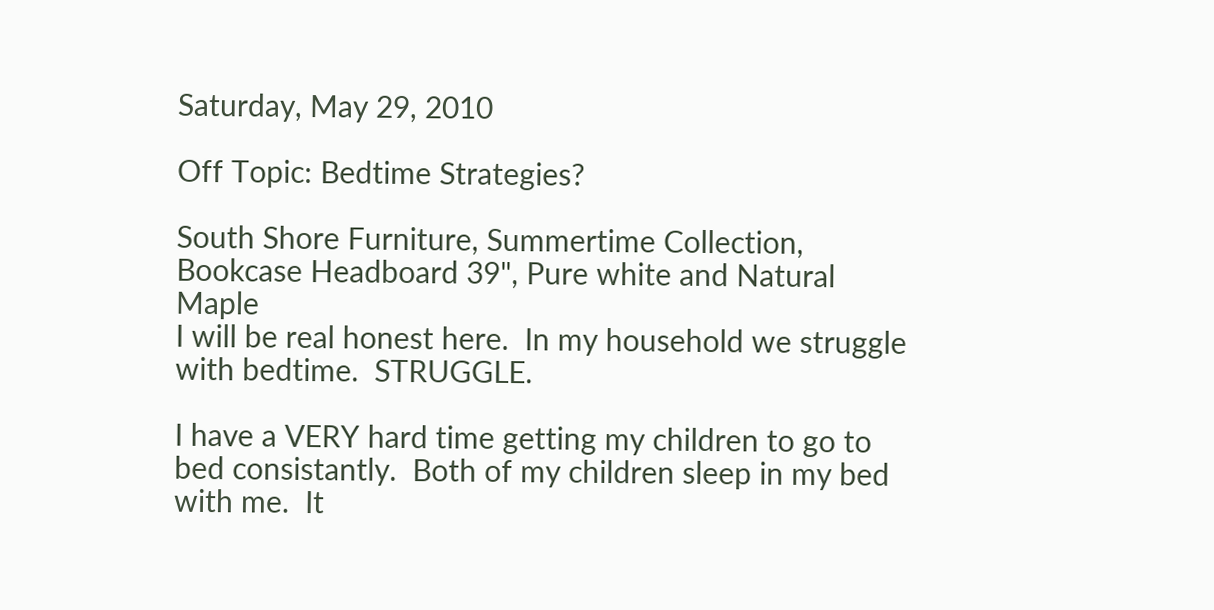Saturday, May 29, 2010

Off Topic: Bedtime Strategies?

South Shore Furniture, Summertime Collection, Bookcase Headboard 39", Pure white and Natural Maple
I will be real honest here.  In my household we struggle with bedtime.  STRUGGLE.

I have a VERY hard time getting my children to go to bed consistantly.  Both of my children sleep in my bed with me.  It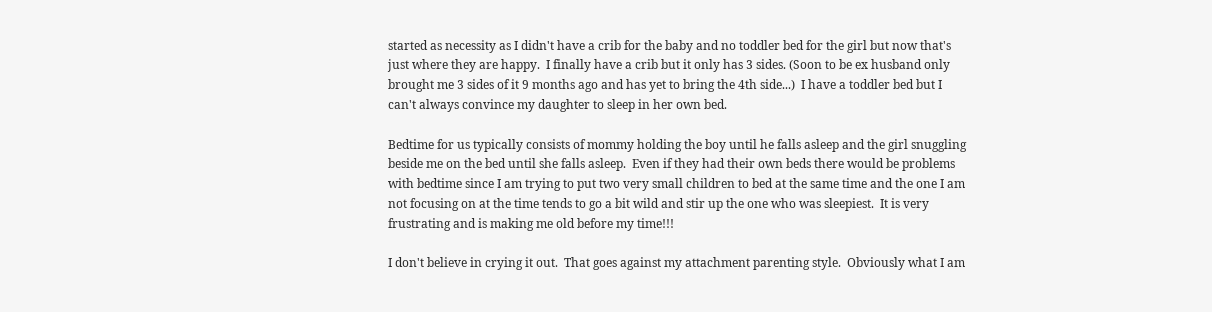started as necessity as I didn't have a crib for the baby and no toddler bed for the girl but now that's just where they are happy.  I finally have a crib but it only has 3 sides. (Soon to be ex husband only brought me 3 sides of it 9 months ago and has yet to bring the 4th side...)  I have a toddler bed but I can't always convince my daughter to sleep in her own bed.

Bedtime for us typically consists of mommy holding the boy until he falls asleep and the girl snuggling beside me on the bed until she falls asleep.  Even if they had their own beds there would be problems with bedtime since I am trying to put two very small children to bed at the same time and the one I am not focusing on at the time tends to go a bit wild and stir up the one who was sleepiest.  It is very frustrating and is making me old before my time!!!

I don't believe in crying it out.  That goes against my attachment parenting style.  Obviously what I am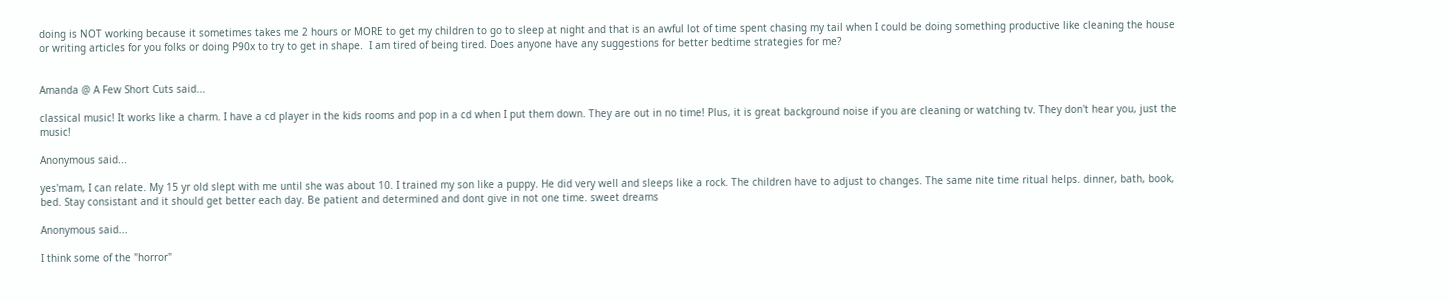doing is NOT working because it sometimes takes me 2 hours or MORE to get my children to go to sleep at night and that is an awful lot of time spent chasing my tail when I could be doing something productive like cleaning the house or writing articles for you folks or doing P90x to try to get in shape.  I am tired of being tired. Does anyone have any suggestions for better bedtime strategies for me?


Amanda @ A Few Short Cuts said...

classical music! It works like a charm. I have a cd player in the kids rooms and pop in a cd when I put them down. They are out in no time! Plus, it is great background noise if you are cleaning or watching tv. They don't hear you, just the music!

Anonymous said...

yes'mam, I can relate. My 15 yr old slept with me until she was about 10. I trained my son like a puppy. He did very well and sleeps like a rock. The children have to adjust to changes. The same nite time ritual helps. dinner, bath, book, bed. Stay consistant and it should get better each day. Be patient and determined and dont give in not one time. sweet dreams

Anonymous said...

I think some of the "horror"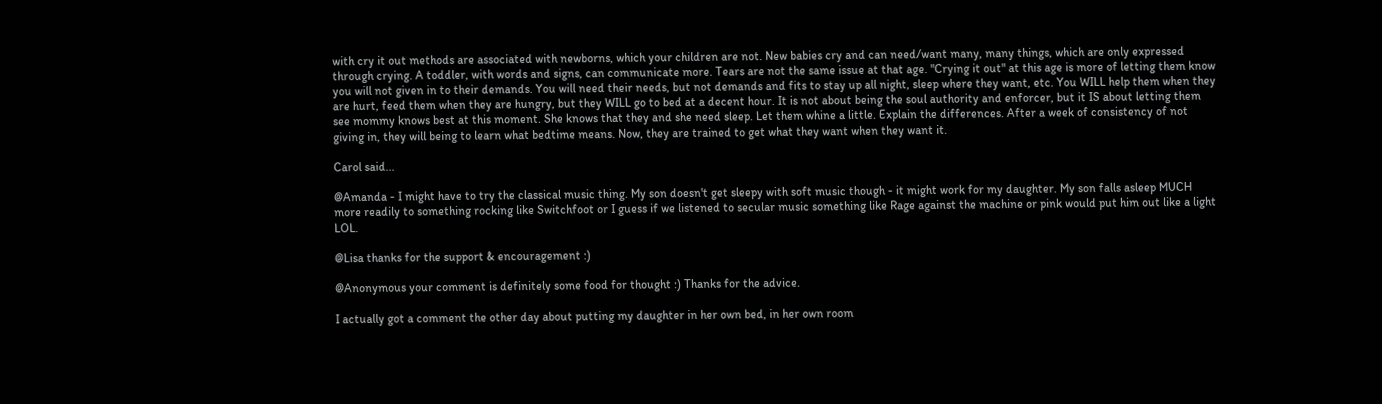with cry it out methods are associated with newborns, which your children are not. New babies cry and can need/want many, many things, which are only expressed through crying. A toddler, with words and signs, can communicate more. Tears are not the same issue at that age. "Crying it out" at this age is more of letting them know you will not given in to their demands. You will need their needs, but not demands and fits to stay up all night, sleep where they want, etc. You WILL help them when they are hurt, feed them when they are hungry, but they WILL go to bed at a decent hour. It is not about being the soul authority and enforcer, but it IS about letting them see mommy knows best at this moment. She knows that they and she need sleep. Let them whine a little. Explain the differences. After a week of consistency of not giving in, they will being to learn what bedtime means. Now, they are trained to get what they want when they want it.

Carol said...

@Amanda - I might have to try the classical music thing. My son doesn't get sleepy with soft music though - it might work for my daughter. My son falls asleep MUCH more readily to something rocking like Switchfoot or I guess if we listened to secular music something like Rage against the machine or pink would put him out like a light LOL.

@Lisa thanks for the support & encouragement :)

@Anonymous your comment is definitely some food for thought :) Thanks for the advice.

I actually got a comment the other day about putting my daughter in her own bed, in her own room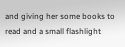and giving her some books to read and a small flashlight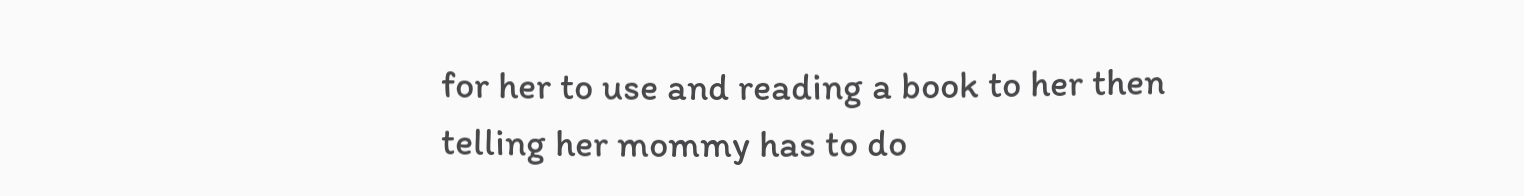for her to use and reading a book to her then telling her mommy has to do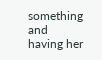something and having her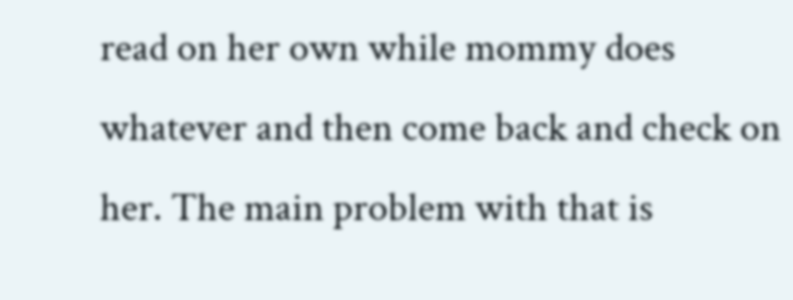read on her own while mommy does whatever and then come back and check on her. The main problem with that is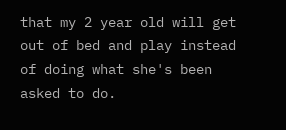that my 2 year old will get out of bed and play instead of doing what she's been asked to do.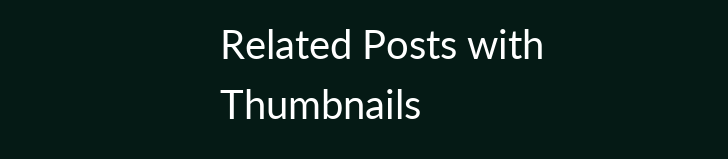Related Posts with Thumbnails